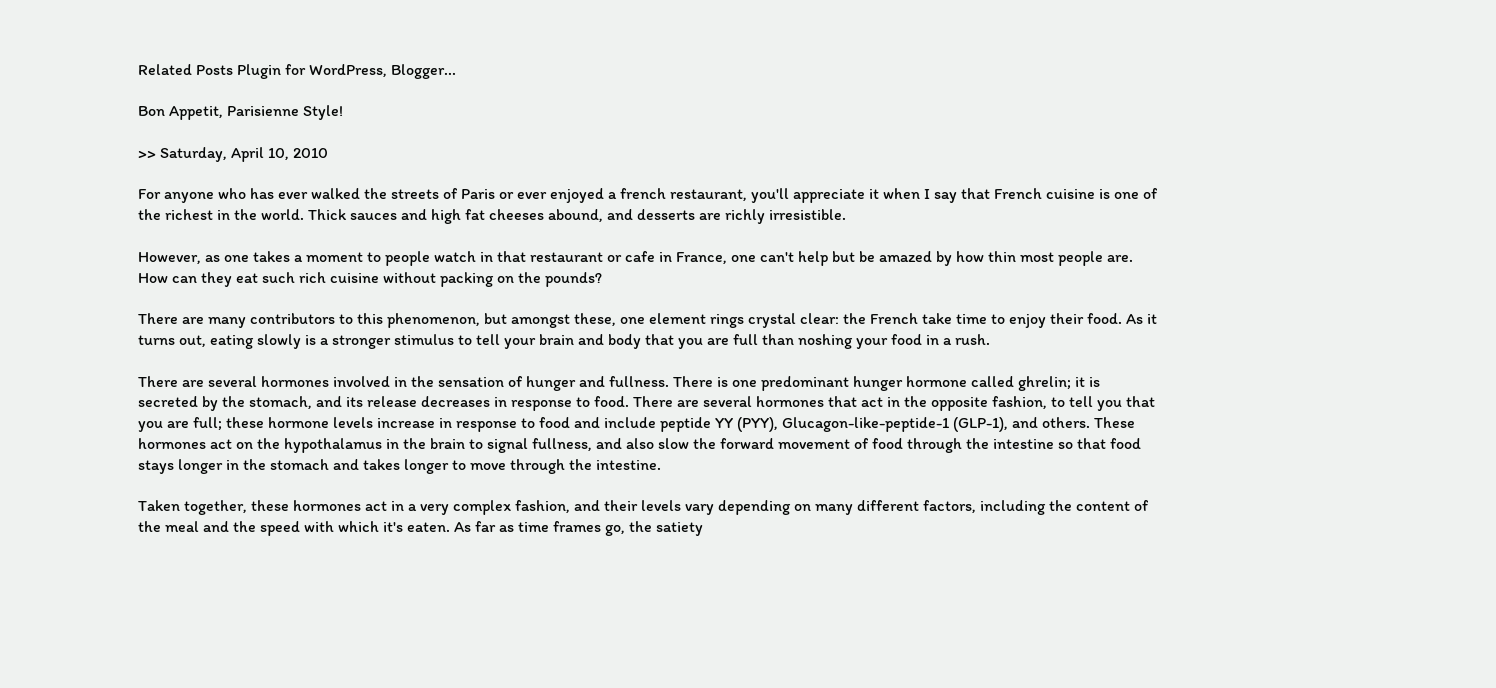Related Posts Plugin for WordPress, Blogger...

Bon Appetit, Parisienne Style!

>> Saturday, April 10, 2010

For anyone who has ever walked the streets of Paris or ever enjoyed a french restaurant, you'll appreciate it when I say that French cuisine is one of the richest in the world. Thick sauces and high fat cheeses abound, and desserts are richly irresistible.

However, as one takes a moment to people watch in that restaurant or cafe in France, one can't help but be amazed by how thin most people are. How can they eat such rich cuisine without packing on the pounds?

There are many contributors to this phenomenon, but amongst these, one element rings crystal clear: the French take time to enjoy their food. As it turns out, eating slowly is a stronger stimulus to tell your brain and body that you are full than noshing your food in a rush.

There are several hormones involved in the sensation of hunger and fullness. There is one predominant hunger hormone called ghrelin; it is secreted by the stomach, and its release decreases in response to food. There are several hormones that act in the opposite fashion, to tell you that you are full; these hormone levels increase in response to food and include peptide YY (PYY), Glucagon-like-peptide-1 (GLP-1), and others. These hormones act on the hypothalamus in the brain to signal fullness, and also slow the forward movement of food through the intestine so that food stays longer in the stomach and takes longer to move through the intestine.

Taken together, these hormones act in a very complex fashion, and their levels vary depending on many different factors, including the content of the meal and the speed with which it's eaten. As far as time frames go, the satiety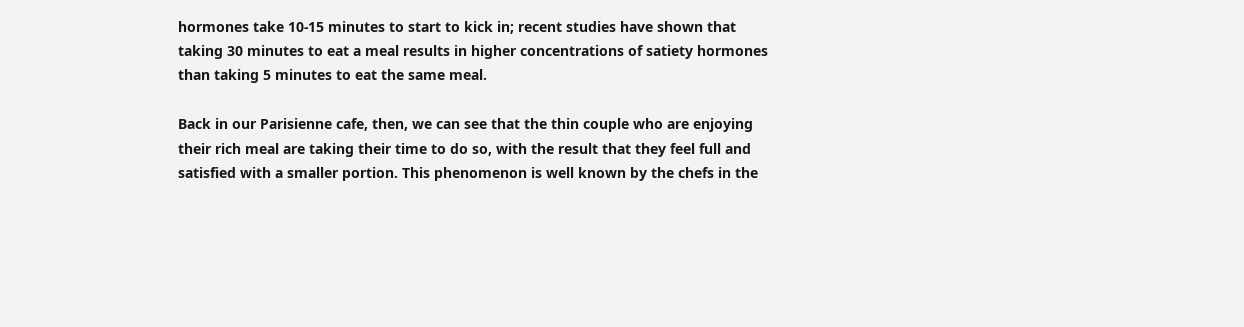hormones take 10-15 minutes to start to kick in; recent studies have shown that taking 30 minutes to eat a meal results in higher concentrations of satiety hormones than taking 5 minutes to eat the same meal.

Back in our Parisienne cafe, then, we can see that the thin couple who are enjoying their rich meal are taking their time to do so, with the result that they feel full and satisfied with a smaller portion. This phenomenon is well known by the chefs in the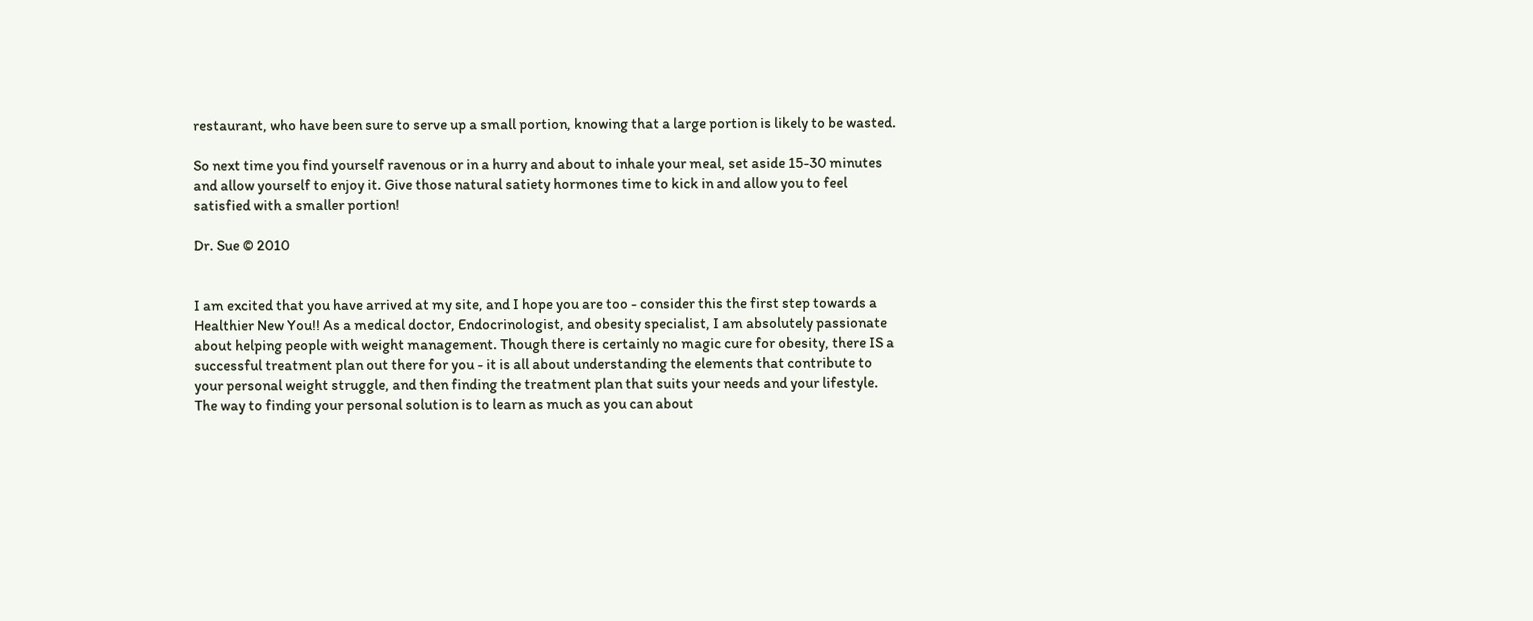restaurant, who have been sure to serve up a small portion, knowing that a large portion is likely to be wasted.

So next time you find yourself ravenous or in a hurry and about to inhale your meal, set aside 15-30 minutes and allow yourself to enjoy it. Give those natural satiety hormones time to kick in and allow you to feel satisfied with a smaller portion!

Dr. Sue © 2010


I am excited that you have arrived at my site, and I hope you are too - consider this the first step towards a Healthier New You!! As a medical doctor, Endocrinologist, and obesity specialist, I am absolutely passionate about helping people with weight management. Though there is certainly no magic cure for obesity, there IS a successful treatment plan out there for you - it is all about understanding the elements that contribute to your personal weight struggle, and then finding the treatment plan that suits your needs and your lifestyle. The way to finding your personal solution is to learn as much as you can about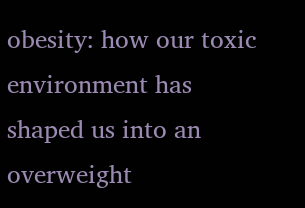obesity: how our toxic environment has shaped us into an overweight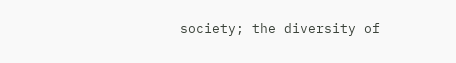society; the diversity of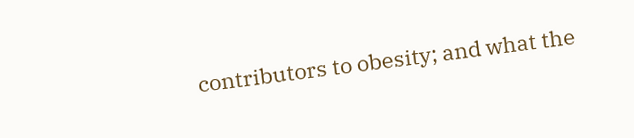contributors to obesity; and what the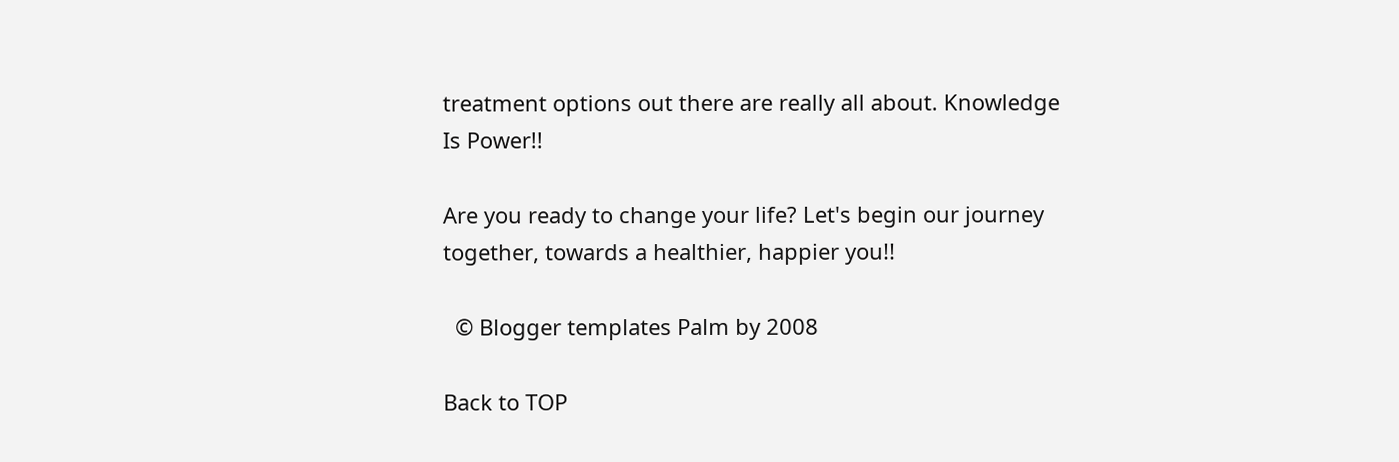treatment options out there are really all about. Knowledge Is Power!!

Are you ready to change your life? Let's begin our journey together, towards a healthier, happier you!!

  © Blogger templates Palm by 2008

Back to TOP